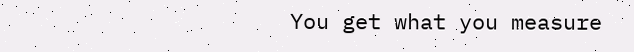You get what you measure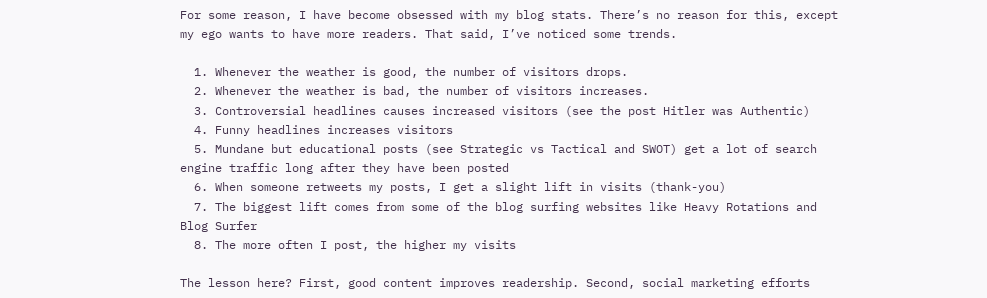For some reason, I have become obsessed with my blog stats. There’s no reason for this, except my ego wants to have more readers. That said, I’ve noticed some trends.

  1. Whenever the weather is good, the number of visitors drops.
  2. Whenever the weather is bad, the number of visitors increases.
  3. Controversial headlines causes increased visitors (see the post Hitler was Authentic)
  4. Funny headlines increases visitors
  5. Mundane but educational posts (see Strategic vs Tactical and SWOT) get a lot of search engine traffic long after they have been posted
  6. When someone retweets my posts, I get a slight lift in visits (thank-you)
  7. The biggest lift comes from some of the blog surfing websites like Heavy Rotations and Blog Surfer
  8. The more often I post, the higher my visits

The lesson here? First, good content improves readership. Second, social marketing efforts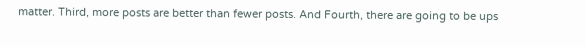matter. Third, more posts are better than fewer posts. And Fourth, there are going to be ups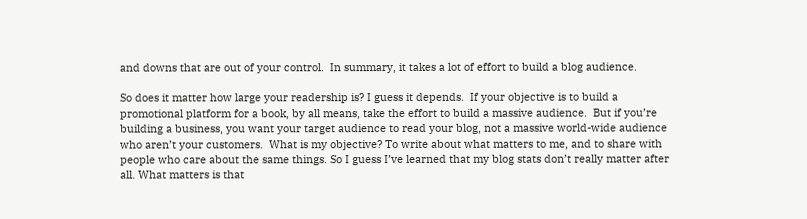and downs that are out of your control.  In summary, it takes a lot of effort to build a blog audience.

So does it matter how large your readership is? I guess it depends.  If your objective is to build a promotional platform for a book, by all means, take the effort to build a massive audience.  But if you’re building a business, you want your target audience to read your blog, not a massive world-wide audience who aren’t your customers.  What is my objective? To write about what matters to me, and to share with people who care about the same things. So I guess I’ve learned that my blog stats don’t really matter after all. What matters is that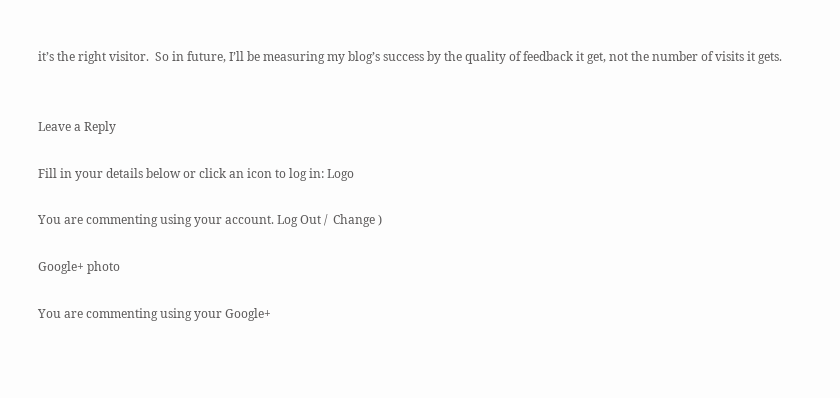it’s the right visitor.  So in future, I’ll be measuring my blog’s success by the quality of feedback it get, not the number of visits it gets.


Leave a Reply

Fill in your details below or click an icon to log in: Logo

You are commenting using your account. Log Out /  Change )

Google+ photo

You are commenting using your Google+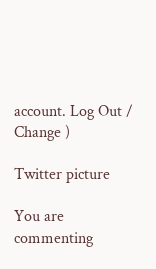account. Log Out /  Change )

Twitter picture

You are commenting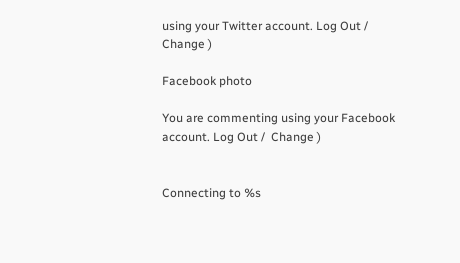using your Twitter account. Log Out /  Change )

Facebook photo

You are commenting using your Facebook account. Log Out /  Change )


Connecting to %s